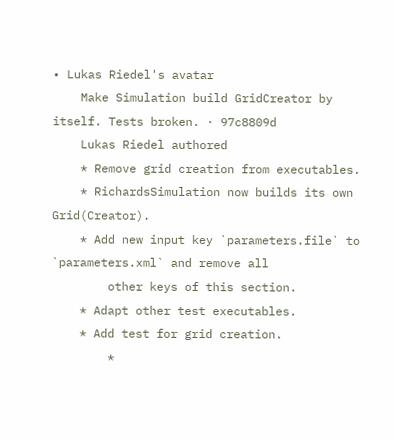• Lukas Riedel's avatar
    Make Simulation build GridCreator by itself. Tests broken. · 97c8809d
    Lukas Riedel authored
    * Remove grid creation from executables.
    * RichardsSimulation now builds its own Grid(Creator).
    * Add new input key `parameters.file` to `parameters.xml` and remove all
        other keys of this section.
    * Adapt other test executables.
    * Add test for grid creation.
        *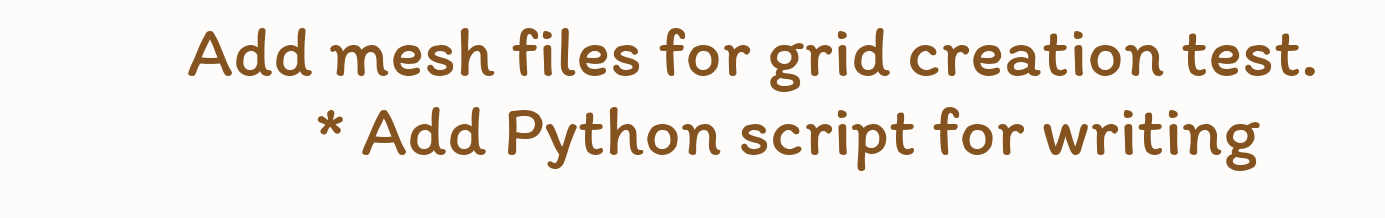Add mesh files for grid creation test.
        * Add Python script for writing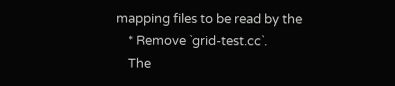mapping files to be read by the
    * Remove `grid-test.cc`.
    The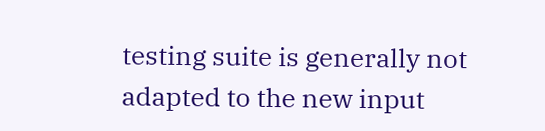testing suite is generally not adapted to the new input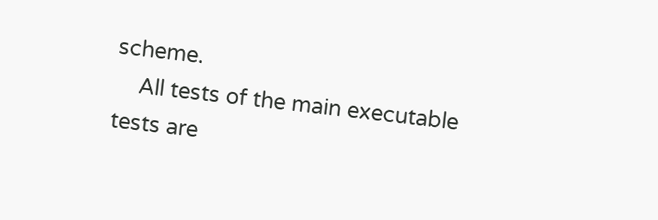scheme.
    All tests of the main executable tests are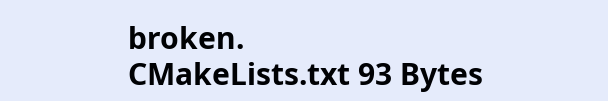broken.
CMakeLists.txt 93 Bytes